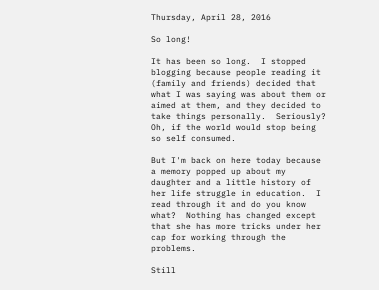Thursday, April 28, 2016

So long!

It has been so long.  I stopped blogging because people reading it (family and friends) decided that what I was saying was about them or aimed at them, and they decided to take things personally.  Seriously?  Oh, if the world would stop being so self consumed.

But I'm back on here today because a memory popped up about my daughter and a little history of her life struggle in education.  I read through it and do you know what?  Nothing has changed except that she has more tricks under her cap for working through the problems.

Still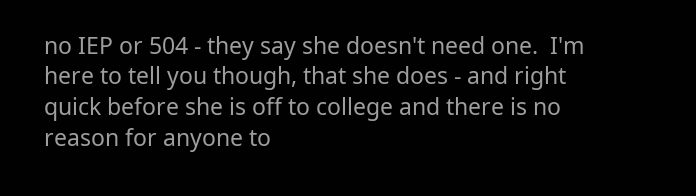no IEP or 504 - they say she doesn't need one.  I'm here to tell you though, that she does - and right quick before she is off to college and there is no reason for anyone to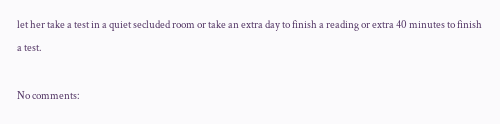let her take a test in a quiet secluded room or take an extra day to finish a reading or extra 40 minutes to finish a test.

No comments: